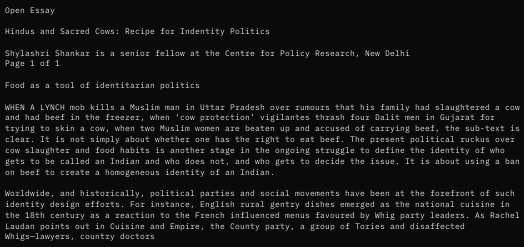Open Essay

Hindus and Sacred Cows: Recipe for Indentity Politics

Shylashri Shankar is a senior fellow at the Centre for Policy Research, New Delhi
Page 1 of 1

Food as a tool of identitarian politics

WHEN A LYNCH mob kills a Muslim man in Uttar Pradesh over rumours that his family had slaughtered a cow and had beef in the freezer, when ‘cow protection’ vigilantes thrash four Dalit men in Gujarat for trying to skin a cow, when two Muslim women are beaten up and accused of carrying beef, the sub-text is clear. It is not simply about whether one has the right to eat beef. The present political ruckus over cow slaughter and food habits is another stage in the ongoing struggle to define the identity of who gets to be called an Indian and who does not, and who gets to decide the issue. It is about using a ban on beef to create a homogeneous identity of an Indian.

Worldwide, and historically, political parties and social movements have been at the forefront of such identity design efforts. For instance, English rural gentry dishes emerged as the national cuisine in the 18th century as a reaction to the French influenced menus favoured by Whig party leaders. As Rachel Laudan points out in Cuisine and Empire, the County party, a group of Tories and disaffected Whigs—lawyers, country doctors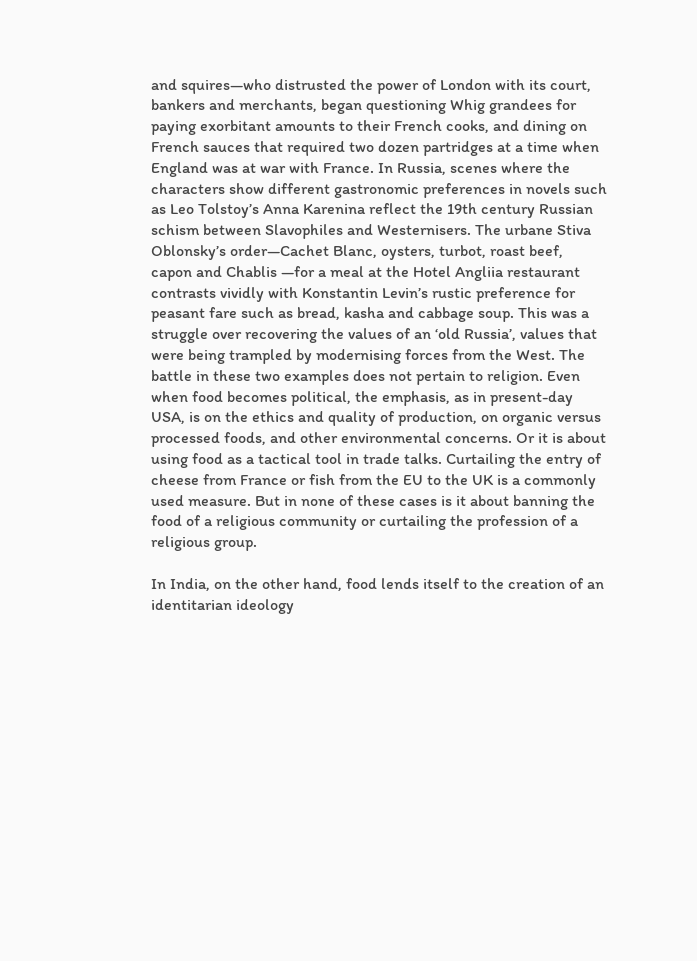and squires—who distrusted the power of London with its court, bankers and merchants, began questioning Whig grandees for paying exorbitant amounts to their French cooks, and dining on French sauces that required two dozen partridges at a time when England was at war with France. In Russia, scenes where the characters show different gastronomic preferences in novels such as Leo Tolstoy’s Anna Karenina reflect the 19th century Russian schism between Slavophiles and Westernisers. The urbane Stiva Oblonsky’s order—Cachet Blanc, oysters, turbot, roast beef, capon and Chablis —for a meal at the Hotel Angliia restaurant contrasts vividly with Konstantin Levin’s rustic preference for peasant fare such as bread, kasha and cabbage soup. This was a struggle over recovering the values of an ‘old Russia’, values that were being trampled by modernising forces from the West. The battle in these two examples does not pertain to religion. Even when food becomes political, the emphasis, as in present-day USA, is on the ethics and quality of production, on organic versus processed foods, and other environmental concerns. Or it is about using food as a tactical tool in trade talks. Curtailing the entry of cheese from France or fish from the EU to the UK is a commonly used measure. But in none of these cases is it about banning the food of a religious community or curtailing the profession of a religious group.

In India, on the other hand, food lends itself to the creation of an identitarian ideology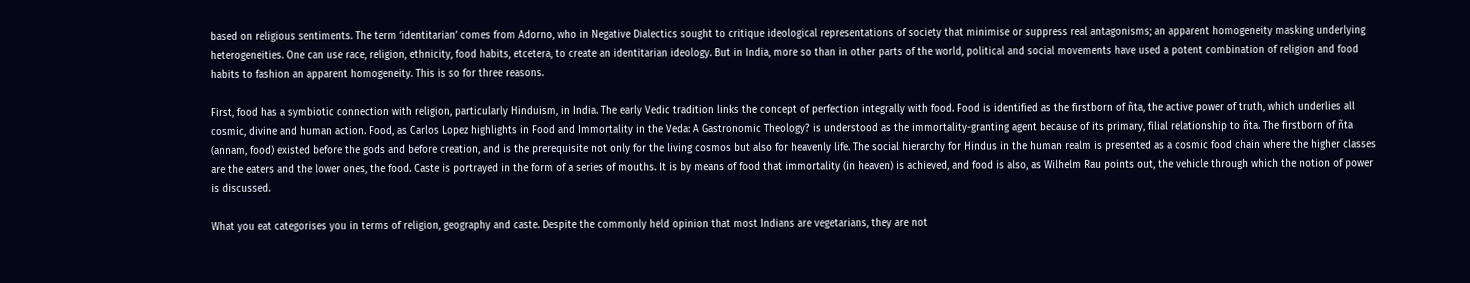based on religious sentiments. The term ‘identitarian’ comes from Adorno, who in Negative Dialectics sought to critique ideological representations of society that minimise or suppress real antagonisms; an apparent homogeneity masking underlying heterogeneities. One can use race, religion, ethnicity, food habits, etcetera, to create an identitarian ideology. But in India, more so than in other parts of the world, political and social movements have used a potent combination of religion and food habits to fashion an apparent homogeneity. This is so for three reasons.

First, food has a symbiotic connection with religion, particularly Hinduism, in India. The early Vedic tradition links the concept of perfection integrally with food. Food is identified as the firstborn of ñta, the active power of truth, which underlies all cosmic, divine and human action. Food, as Carlos Lopez highlights in Food and Immortality in the Veda: A Gastronomic Theology? is understood as the immortality-granting agent because of its primary, filial relationship to ñta. The firstborn of ñta (annam, food) existed before the gods and before creation, and is the prerequisite not only for the living cosmos but also for heavenly life. The social hierarchy for Hindus in the human realm is presented as a cosmic food chain where the higher classes are the eaters and the lower ones, the food. Caste is portrayed in the form of a series of mouths. It is by means of food that immortality (in heaven) is achieved, and food is also, as Wilhelm Rau points out, the vehicle through which the notion of power is discussed.

What you eat categorises you in terms of religion, geography and caste. Despite the commonly held opinion that most Indians are vegetarians, they are not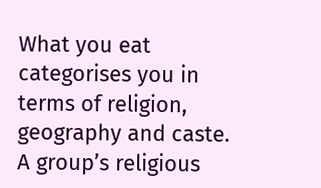What you eat categorises you in terms of religion, geography and caste. A group’s religious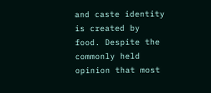and caste identity is created by food. Despite the commonly held opinion that most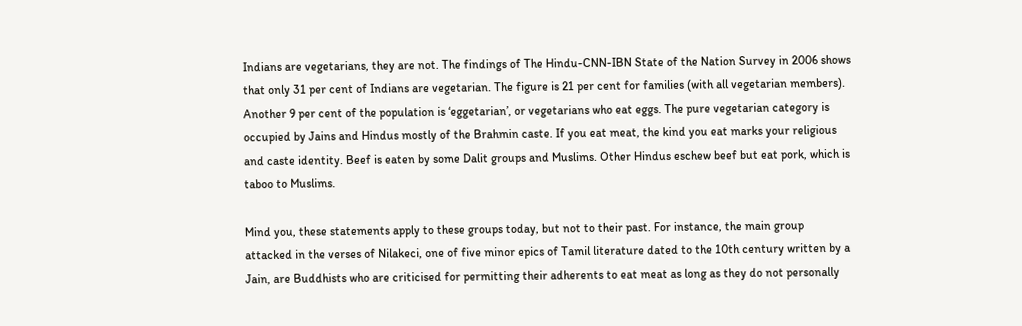Indians are vegetarians, they are not. The findings of The Hindu-CNN-IBN State of the Nation Survey in 2006 shows that only 31 per cent of Indians are vegetarian. The figure is 21 per cent for families (with all vegetarian members). Another 9 per cent of the population is ‘eggetarian’, or vegetarians who eat eggs. The pure vegetarian category is occupied by Jains and Hindus mostly of the Brahmin caste. If you eat meat, the kind you eat marks your religious and caste identity. Beef is eaten by some Dalit groups and Muslims. Other Hindus eschew beef but eat pork, which is taboo to Muslims.

Mind you, these statements apply to these groups today, but not to their past. For instance, the main group attacked in the verses of Nilakeci, one of five minor epics of Tamil literature dated to the 10th century written by a Jain, are Buddhists who are criticised for permitting their adherents to eat meat as long as they do not personally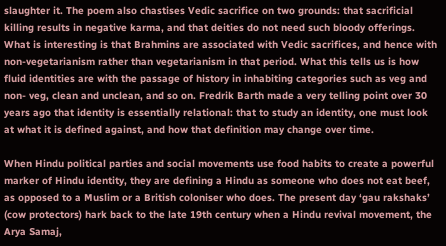slaughter it. The poem also chastises Vedic sacrifice on two grounds: that sacrificial killing results in negative karma, and that deities do not need such bloody offerings. What is interesting is that Brahmins are associated with Vedic sacrifices, and hence with non-vegetarianism rather than vegetarianism in that period. What this tells us is how fluid identities are with the passage of history in inhabiting categories such as veg and non- veg, clean and unclean, and so on. Fredrik Barth made a very telling point over 30 years ago that identity is essentially relational: that to study an identity, one must look at what it is defined against, and how that definition may change over time.

When Hindu political parties and social movements use food habits to create a powerful marker of Hindu identity, they are defining a Hindu as someone who does not eat beef, as opposed to a Muslim or a British coloniser who does. The present day ‘gau rakshaks’ (cow protectors) hark back to the late 19th century when a Hindu revival movement, the Arya Samaj,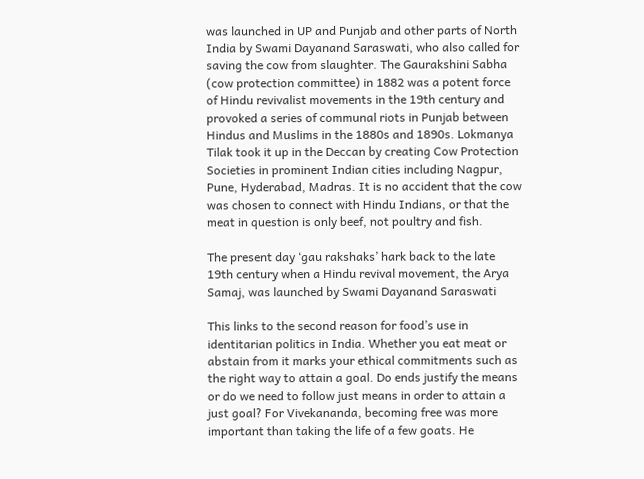was launched in UP and Punjab and other parts of North India by Swami Dayanand Saraswati, who also called for saving the cow from slaughter. The Gaurakshini Sabha (cow protection committee) in 1882 was a potent force of Hindu revivalist movements in the 19th century and provoked a series of communal riots in Punjab between Hindus and Muslims in the 1880s and 1890s. Lokmanya Tilak took it up in the Deccan by creating Cow Protection Societies in prominent Indian cities including Nagpur, Pune, Hyderabad, Madras. It is no accident that the cow was chosen to connect with Hindu Indians, or that the meat in question is only beef, not poultry and fish.

The present day ‘gau rakshaks’ hark back to the late 19th century when a Hindu revival movement, the Arya Samaj, was launched by Swami Dayanand Saraswati

This links to the second reason for food’s use in identitarian politics in India. Whether you eat meat or abstain from it marks your ethical commitments such as the right way to attain a goal. Do ends justify the means or do we need to follow just means in order to attain a just goal? For Vivekananda, becoming free was more important than taking the life of a few goats. He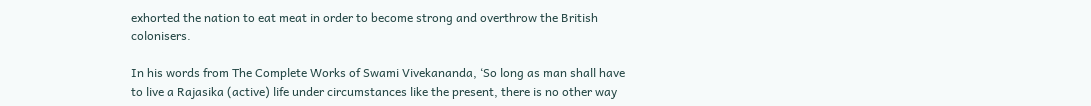exhorted the nation to eat meat in order to become strong and overthrow the British colonisers.

In his words from The Complete Works of Swami Vivekananda, ‘So long as man shall have to live a Rajasika (active) life under circumstances like the present, there is no other way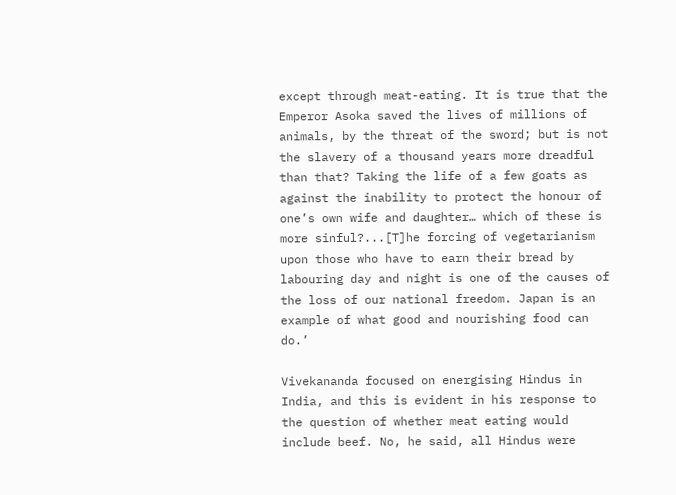except through meat-eating. It is true that the Emperor Asoka saved the lives of millions of animals, by the threat of the sword; but is not the slavery of a thousand years more dreadful than that? Taking the life of a few goats as against the inability to protect the honour of one’s own wife and daughter… which of these is more sinful?...[T]he forcing of vegetarianism upon those who have to earn their bread by labouring day and night is one of the causes of the loss of our national freedom. Japan is an example of what good and nourishing food can do.’

Vivekananda focused on energising Hindus in India, and this is evident in his response to the question of whether meat eating would include beef. No, he said, all Hindus were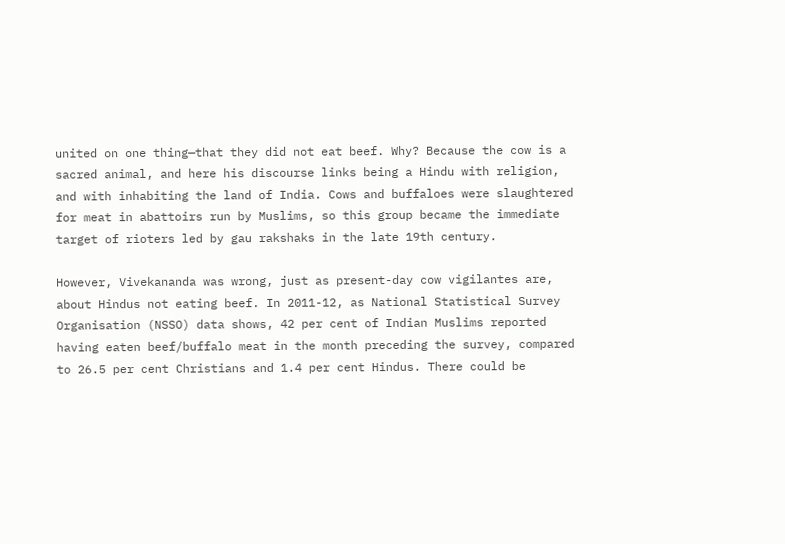united on one thing—that they did not eat beef. Why? Because the cow is a sacred animal, and here his discourse links being a Hindu with religion, and with inhabiting the land of India. Cows and buffaloes were slaughtered for meat in abattoirs run by Muslims, so this group became the immediate target of rioters led by gau rakshaks in the late 19th century.

However, Vivekananda was wrong, just as present-day cow vigilantes are, about Hindus not eating beef. In 2011-12, as National Statistical Survey Organisation (NSSO) data shows, 42 per cent of Indian Muslims reported having eaten beef/buffalo meat in the month preceding the survey, compared to 26.5 per cent Christians and 1.4 per cent Hindus. There could be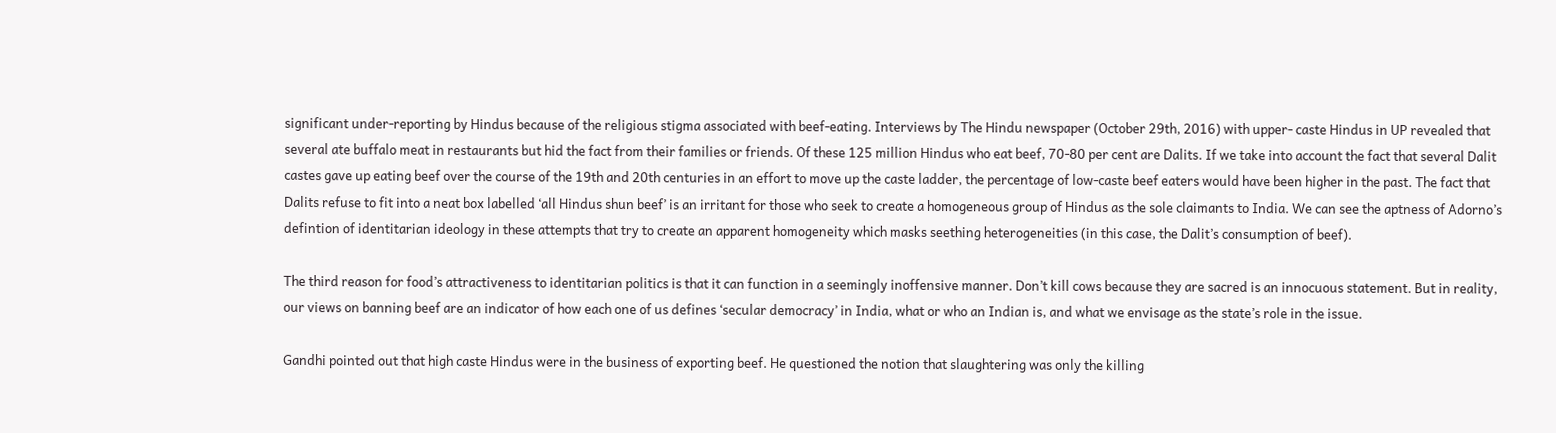significant under-reporting by Hindus because of the religious stigma associated with beef-eating. Interviews by The Hindu newspaper (October 29th, 2016) with upper- caste Hindus in UP revealed that several ate buffalo meat in restaurants but hid the fact from their families or friends. Of these 125 million Hindus who eat beef, 70-80 per cent are Dalits. If we take into account the fact that several Dalit castes gave up eating beef over the course of the 19th and 20th centuries in an effort to move up the caste ladder, the percentage of low-caste beef eaters would have been higher in the past. The fact that Dalits refuse to fit into a neat box labelled ‘all Hindus shun beef’ is an irritant for those who seek to create a homogeneous group of Hindus as the sole claimants to India. We can see the aptness of Adorno’s defintion of identitarian ideology in these attempts that try to create an apparent homogeneity which masks seething heterogeneities (in this case, the Dalit’s consumption of beef).

The third reason for food’s attractiveness to identitarian politics is that it can function in a seemingly inoffensive manner. Don’t kill cows because they are sacred is an innocuous statement. But in reality, our views on banning beef are an indicator of how each one of us defines ‘secular democracy’ in India, what or who an Indian is, and what we envisage as the state’s role in the issue.

Gandhi pointed out that high caste Hindus were in the business of exporting beef. He questioned the notion that slaughtering was only the killing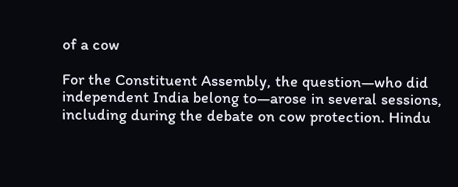of a cow

For the Constituent Assembly, the question—who did independent India belong to—arose in several sessions, including during the debate on cow protection. Hindu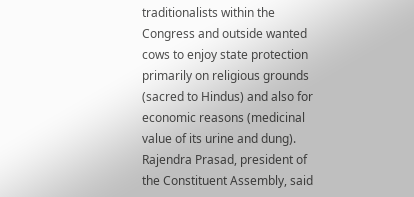traditionalists within the Congress and outside wanted cows to enjoy state protection primarily on religious grounds (sacred to Hindus) and also for economic reasons (medicinal value of its urine and dung). Rajendra Prasad, president of the Constituent Assembly, said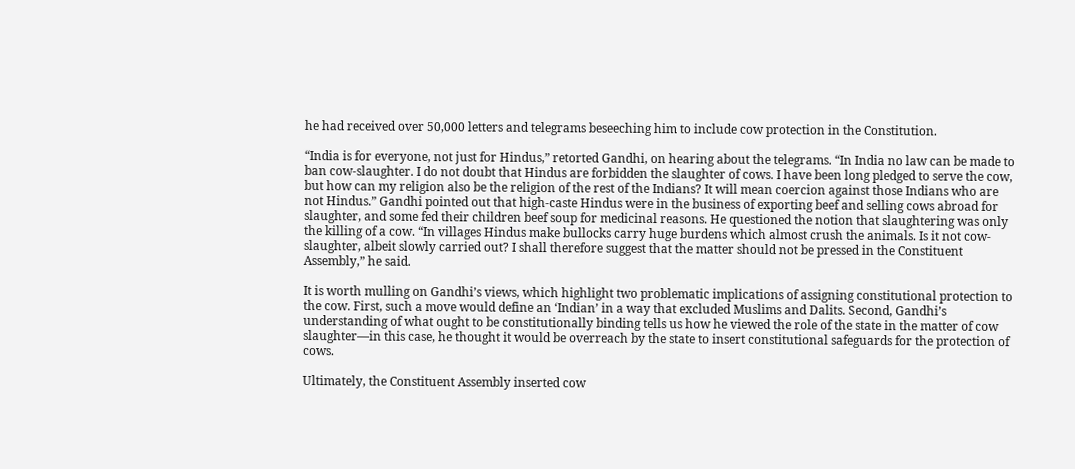he had received over 50,000 letters and telegrams beseeching him to include cow protection in the Constitution.

“India is for everyone, not just for Hindus,” retorted Gandhi, on hearing about the telegrams. “In India no law can be made to ban cow-slaughter. I do not doubt that Hindus are forbidden the slaughter of cows. I have been long pledged to serve the cow, but how can my religion also be the religion of the rest of the Indians? It will mean coercion against those Indians who are not Hindus.” Gandhi pointed out that high-caste Hindus were in the business of exporting beef and selling cows abroad for slaughter, and some fed their children beef soup for medicinal reasons. He questioned the notion that slaughtering was only the killing of a cow. “In villages Hindus make bullocks carry huge burdens which almost crush the animals. Is it not cow- slaughter, albeit slowly carried out? I shall therefore suggest that the matter should not be pressed in the Constituent Assembly,” he said.

It is worth mulling on Gandhi’s views, which highlight two problematic implications of assigning constitutional protection to the cow. First, such a move would define an ‘Indian’ in a way that excluded Muslims and Dalits. Second, Gandhi’s understanding of what ought to be constitutionally binding tells us how he viewed the role of the state in the matter of cow slaughter—in this case, he thought it would be overreach by the state to insert constitutional safeguards for the protection of cows.

Ultimately, the Constituent Assembly inserted cow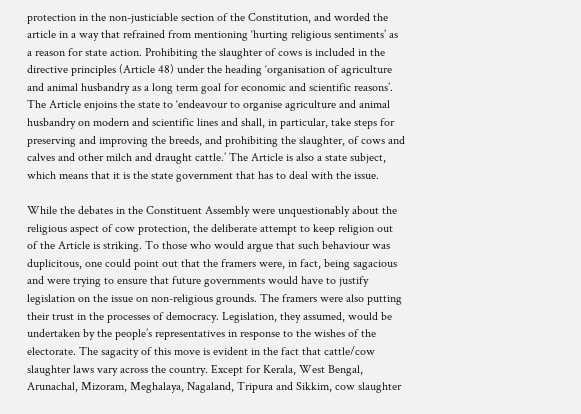protection in the non-justiciable section of the Constitution, and worded the article in a way that refrained from mentioning ‘hurting religious sentiments’ as a reason for state action. Prohibiting the slaughter of cows is included in the directive principles (Article 48) under the heading ‘organisation of agriculture and animal husbandry as a long term goal for economic and scientific reasons’. The Article enjoins the state to ‘endeavour to organise agriculture and animal husbandry on modern and scientific lines and shall, in particular, take steps for preserving and improving the breeds, and prohibiting the slaughter, of cows and calves and other milch and draught cattle.’ The Article is also a state subject, which means that it is the state government that has to deal with the issue.

While the debates in the Constituent Assembly were unquestionably about the religious aspect of cow protection, the deliberate attempt to keep religion out of the Article is striking. To those who would argue that such behaviour was duplicitous, one could point out that the framers were, in fact, being sagacious and were trying to ensure that future governments would have to justify legislation on the issue on non-religious grounds. The framers were also putting their trust in the processes of democracy. Legislation, they assumed, would be undertaken by the people’s representatives in response to the wishes of the electorate. The sagacity of this move is evident in the fact that cattle/cow slaughter laws vary across the country. Except for Kerala, West Bengal, Arunachal, Mizoram, Meghalaya, Nagaland, Tripura and Sikkim, cow slaughter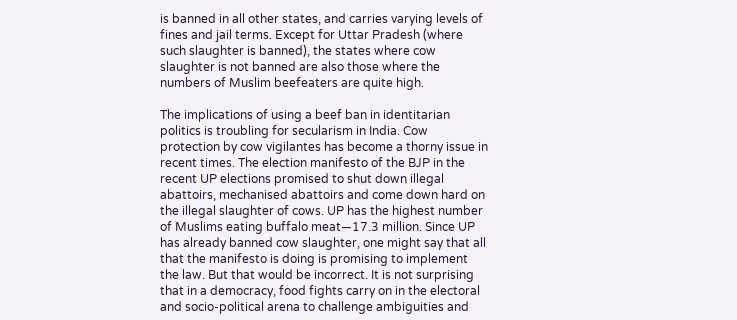is banned in all other states, and carries varying levels of fines and jail terms. Except for Uttar Pradesh (where such slaughter is banned), the states where cow slaughter is not banned are also those where the numbers of Muslim beefeaters are quite high.

The implications of using a beef ban in identitarian politics is troubling for secularism in India. Cow protection by cow vigilantes has become a thorny issue in recent times. The election manifesto of the BJP in the recent UP elections promised to shut down illegal abattoirs, mechanised abattoirs and come down hard on the illegal slaughter of cows. UP has the highest number of Muslims eating buffalo meat—17.3 million. Since UP has already banned cow slaughter, one might say that all that the manifesto is doing is promising to implement the law. But that would be incorrect. It is not surprising that in a democracy, food fights carry on in the electoral and socio-political arena to challenge ambiguities and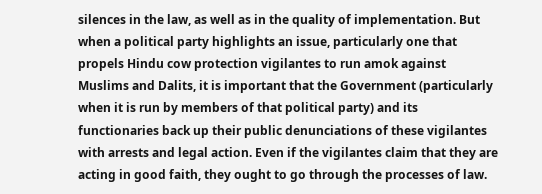silences in the law, as well as in the quality of implementation. But when a political party highlights an issue, particularly one that propels Hindu cow protection vigilantes to run amok against Muslims and Dalits, it is important that the Government (particularly when it is run by members of that political party) and its functionaries back up their public denunciations of these vigilantes with arrests and legal action. Even if the vigilantes claim that they are acting in good faith, they ought to go through the processes of law.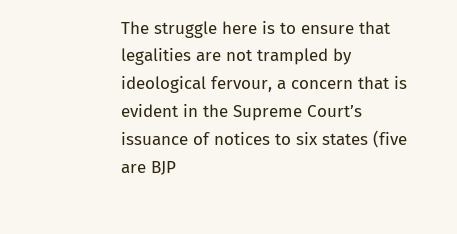The struggle here is to ensure that legalities are not trampled by ideological fervour, a concern that is evident in the Supreme Court’s issuance of notices to six states (five are BJP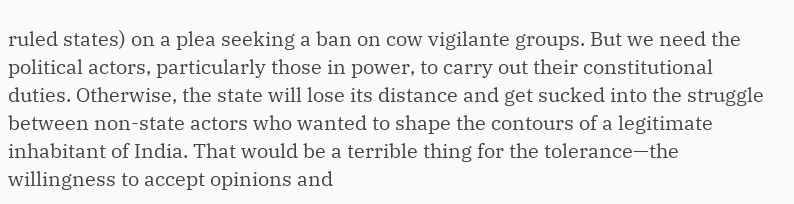ruled states) on a plea seeking a ban on cow vigilante groups. But we need the political actors, particularly those in power, to carry out their constitutional duties. Otherwise, the state will lose its distance and get sucked into the struggle between non-state actors who wanted to shape the contours of a legitimate inhabitant of India. That would be a terrible thing for the tolerance—the willingness to accept opinions and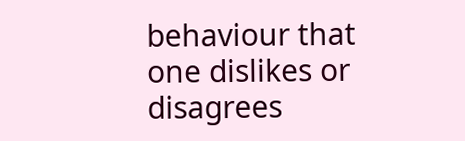behaviour that one dislikes or disagrees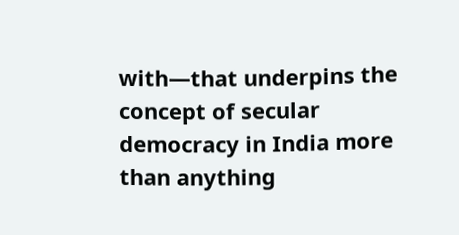with—that underpins the concept of secular democracy in India more than anything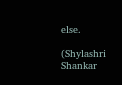else.

(Shylashri Shankar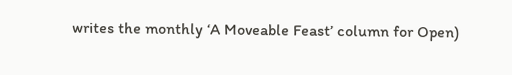writes the monthly ‘A Moveable Feast’ column for Open)